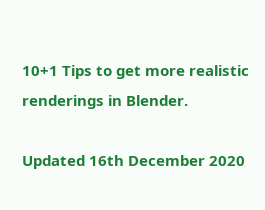10+1 Tips to get more realistic renderings in Blender.

Updated 16th December 2020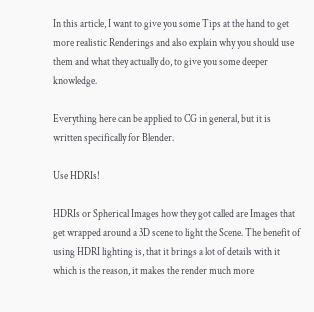In this article, I want to give you some Tips at the hand to get more realistic Renderings and also explain why you should use them and what they actually do, to give you some deeper knowledge.

Everything here can be applied to CG in general, but it is written specifically for Blender.

Use HDRIs!

HDRIs or Spherical Images how they got called are Images that get wrapped around a 3D scene to light the Scene. The benefit of using HDRI lighting is, that it brings a lot of details with it which is the reason, it makes the render much more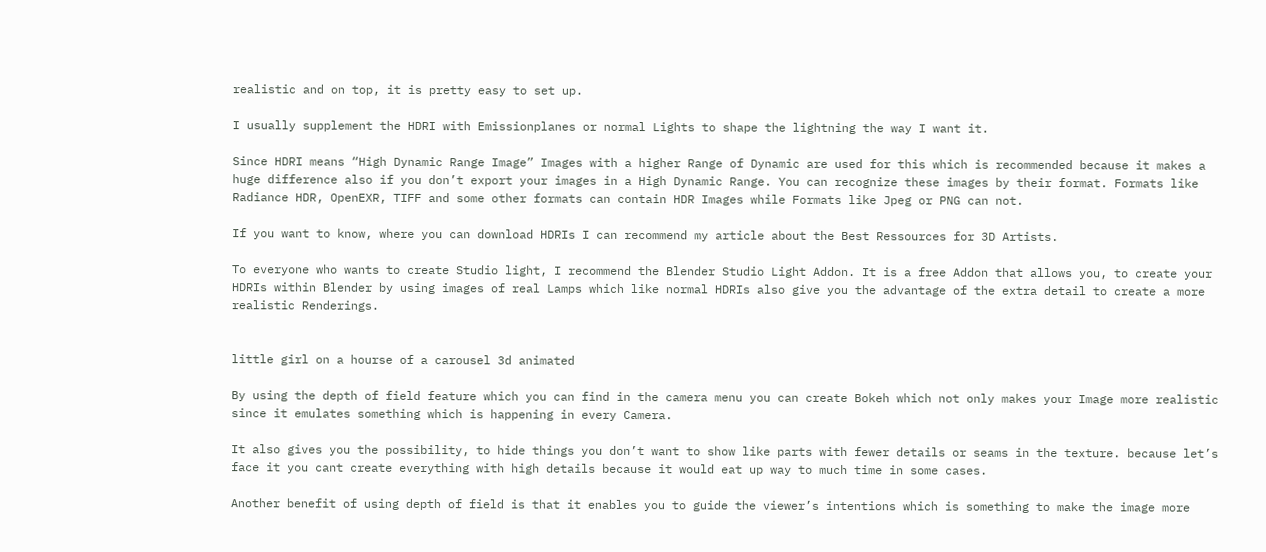realistic and on top, it is pretty easy to set up.

I usually supplement the HDRI with Emissionplanes or normal Lights to shape the lightning the way I want it.

Since HDRI means “High Dynamic Range Image” Images with a higher Range of Dynamic are used for this which is recommended because it makes a huge difference also if you don’t export your images in a High Dynamic Range. You can recognize these images by their format. Formats like Radiance HDR, OpenEXR, TIFF and some other formats can contain HDR Images while Formats like Jpeg or PNG can not.

If you want to know, where you can download HDRIs I can recommend my article about the Best Ressources for 3D Artists.

To everyone who wants to create Studio light, I recommend the Blender Studio Light Addon. It is a free Addon that allows you, to create your HDRIs within Blender by using images of real Lamps which like normal HDRIs also give you the advantage of the extra detail to create a more realistic Renderings.


little girl on a hourse of a carousel 3d animated

By using the depth of field feature which you can find in the camera menu you can create Bokeh which not only makes your Image more realistic since it emulates something which is happening in every Camera.

It also gives you the possibility, to hide things you don’t want to show like parts with fewer details or seams in the texture. because let’s face it you cant create everything with high details because it would eat up way to much time in some cases.

Another benefit of using depth of field is that it enables you to guide the viewer’s intentions which is something to make the image more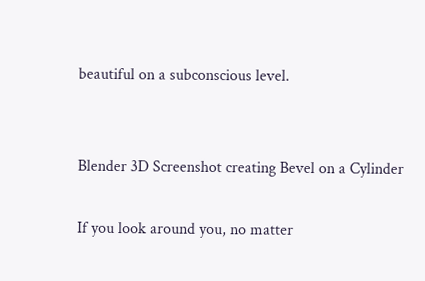beautiful on a subconscious level.


Blender 3D Screenshot creating Bevel on a Cylinder

If you look around you, no matter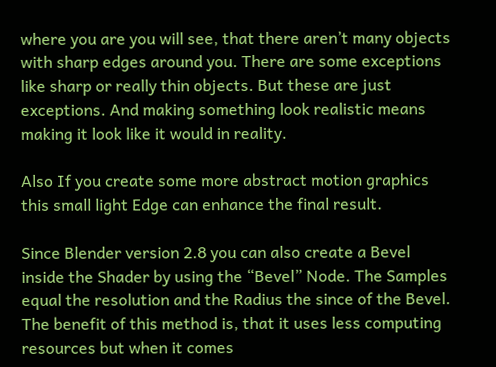where you are you will see, that there aren’t many objects with sharp edges around you. There are some exceptions like sharp or really thin objects. But these are just exceptions. And making something look realistic means making it look like it would in reality.

Also If you create some more abstract motion graphics this small light Edge can enhance the final result.

Since Blender version 2.8 you can also create a Bevel inside the Shader by using the “Bevel” Node. The Samples equal the resolution and the Radius the since of the Bevel. The benefit of this method is, that it uses less computing resources but when it comes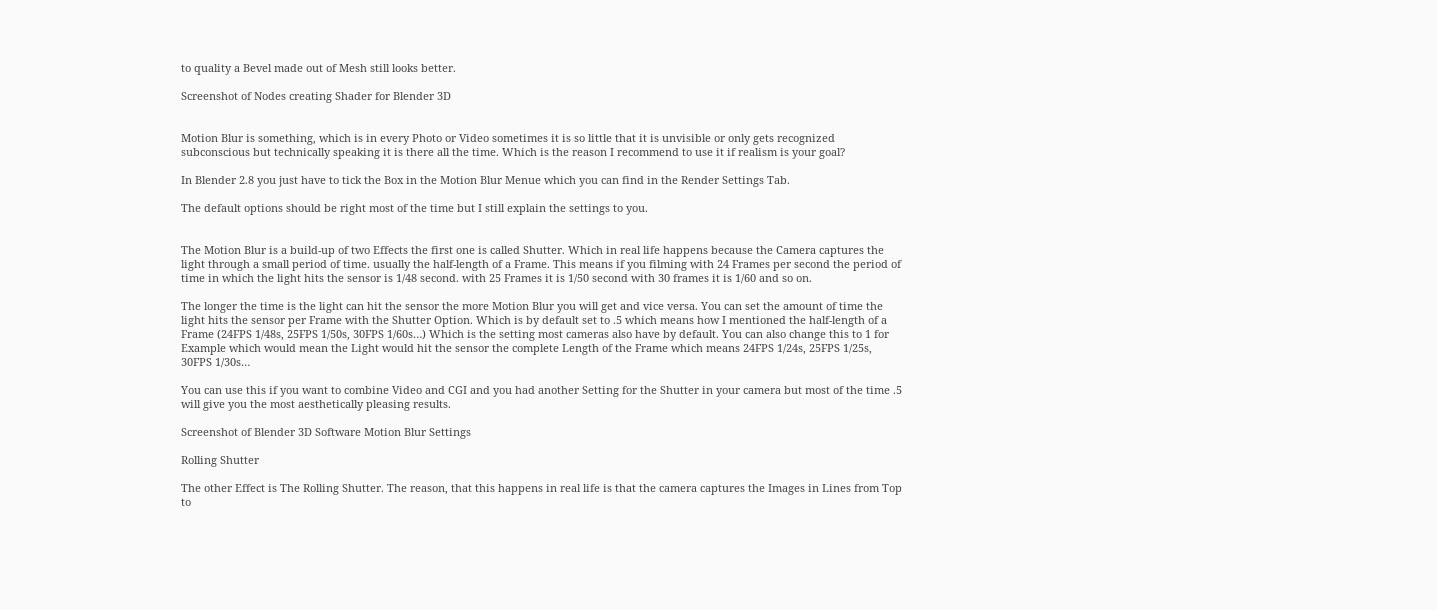to quality a Bevel made out of Mesh still looks better.

Screenshot of Nodes creating Shader for Blender 3D


Motion Blur is something, which is in every Photo or Video sometimes it is so little that it is unvisible or only gets recognized subconscious but technically speaking it is there all the time. Which is the reason I recommend to use it if realism is your goal?

In Blender 2.8 you just have to tick the Box in the Motion Blur Menue which you can find in the Render Settings Tab.

The default options should be right most of the time but I still explain the settings to you.


The Motion Blur is a build-up of two Effects the first one is called Shutter. Which in real life happens because the Camera captures the light through a small period of time. usually the half-length of a Frame. This means if you filming with 24 Frames per second the period of time in which the light hits the sensor is 1/48 second. with 25 Frames it is 1/50 second with 30 frames it is 1/60 and so on.

The longer the time is the light can hit the sensor the more Motion Blur you will get and vice versa. You can set the amount of time the light hits the sensor per Frame with the Shutter Option. Which is by default set to .5 which means how I mentioned the half-length of a Frame (24FPS 1/48s, 25FPS 1/50s, 30FPS 1/60s…) Which is the setting most cameras also have by default. You can also change this to 1 for Example which would mean the Light would hit the sensor the complete Length of the Frame which means 24FPS 1/24s, 25FPS 1/25s, 30FPS 1/30s…

You can use this if you want to combine Video and CGI and you had another Setting for the Shutter in your camera but most of the time .5 will give you the most aesthetically pleasing results.

Screenshot of Blender 3D Software Motion Blur Settings

Rolling Shutter

The other Effect is The Rolling Shutter. The reason, that this happens in real life is that the camera captures the Images in Lines from Top to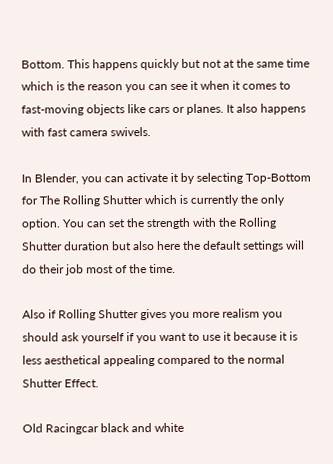Bottom. This happens quickly but not at the same time which is the reason you can see it when it comes to fast-moving objects like cars or planes. It also happens with fast camera swivels.

In Blender, you can activate it by selecting Top-Bottom for The Rolling Shutter which is currently the only option. You can set the strength with the Rolling Shutter duration but also here the default settings will do their job most of the time.

Also if Rolling Shutter gives you more realism you should ask yourself if you want to use it because it is less aesthetical appealing compared to the normal Shutter Effect.

Old Racingcar black and white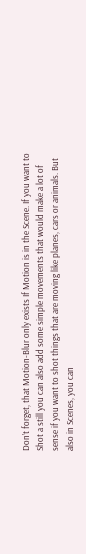Don’t forget, that Motion-Blur only exists If Motion is in the Scene. If you want to Shot a still you can also add some simple movements that would make a lot of sense if you want to shot things that are moving like planes, cars or animals. But also in Scenes, you can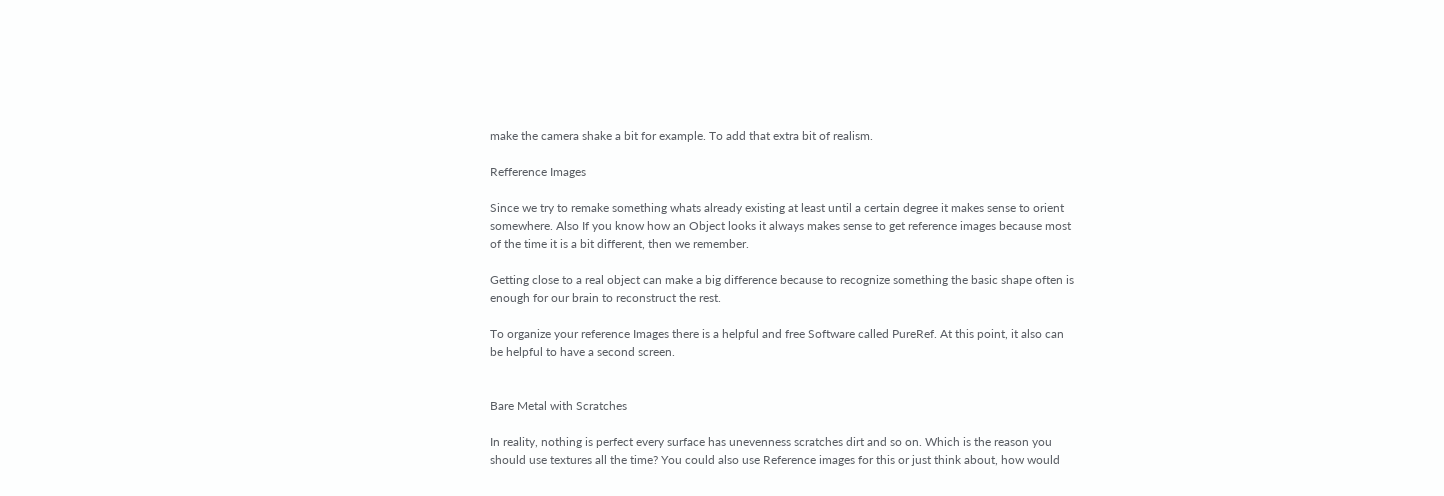make the camera shake a bit for example. To add that extra bit of realism.

Refference Images

Since we try to remake something whats already existing at least until a certain degree it makes sense to orient somewhere. Also If you know how an Object looks it always makes sense to get reference images because most of the time it is a bit different, then we remember.

Getting close to a real object can make a big difference because to recognize something the basic shape often is enough for our brain to reconstruct the rest.

To organize your reference Images there is a helpful and free Software called PureRef. At this point, it also can be helpful to have a second screen.


Bare Metal with Scratches

In reality, nothing is perfect every surface has unevenness scratches dirt and so on. Which is the reason you should use textures all the time? You could also use Reference images for this or just think about, how would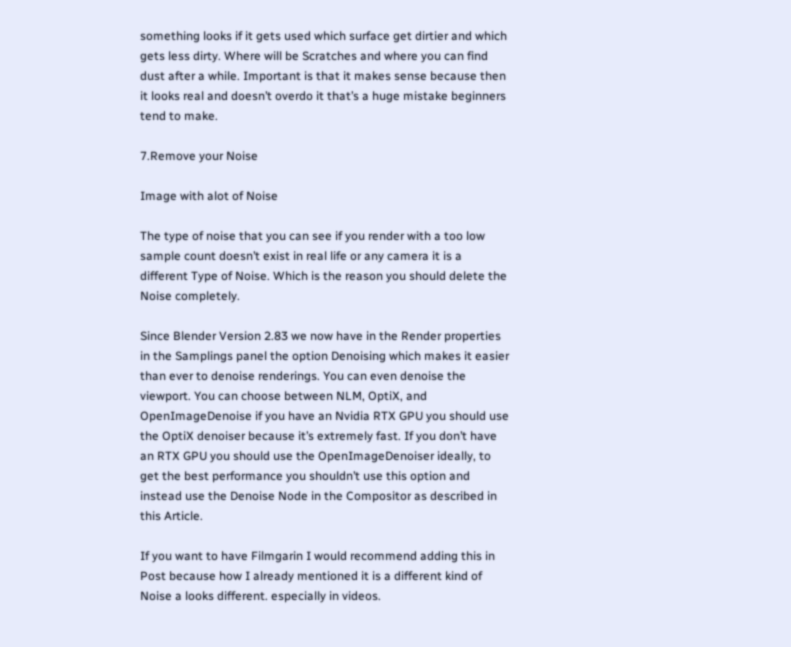something looks if it gets used which surface get dirtier and which gets less dirty. Where will be Scratches and where you can find dust after a while. Important is that it makes sense because then it looks real and doesn’t overdo it that’s a huge mistake beginners tend to make.

7.Remove your Noise

Image with alot of Noise

The type of noise that you can see if you render with a too low sample count doesn’t exist in real life or any camera it is a different Type of Noise. Which is the reason you should delete the Noise completely.

Since Blender Version 2.83 we now have in the Render properties in the Samplings panel the option Denoising which makes it easier than ever to denoise renderings. You can even denoise the viewport. You can choose between NLM, OptiX, and OpenImageDenoise if you have an Nvidia RTX GPU you should use the OptiX denoiser because it’s extremely fast. If you don’t have an RTX GPU you should use the OpenImageDenoiser ideally, to get the best performance you shouldn’t use this option and instead use the Denoise Node in the Compositor as described in this Article.

If you want to have Filmgarin I would recommend adding this in Post because how I already mentioned it is a different kind of Noise a looks different. especially in videos.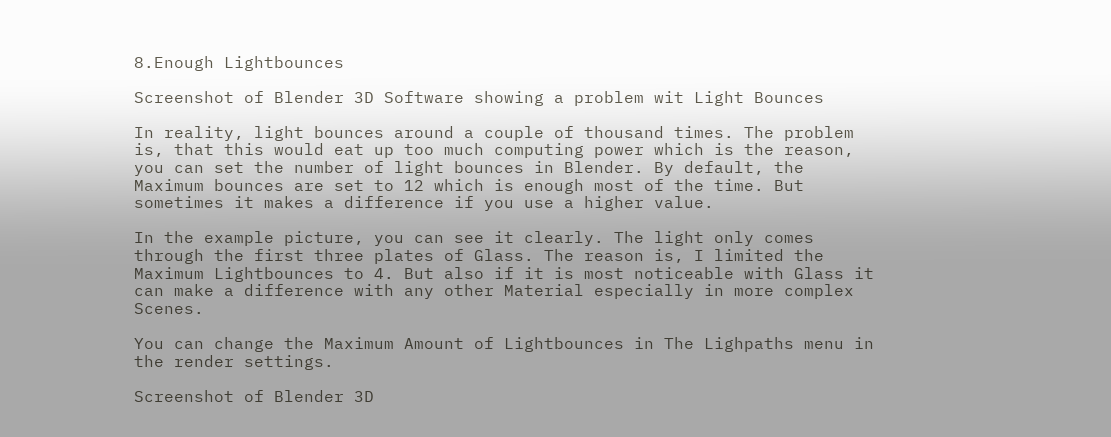8.Enough Lightbounces

Screenshot of Blender 3D Software showing a problem wit Light Bounces

In reality, light bounces around a couple of thousand times. The problem is, that this would eat up too much computing power which is the reason, you can set the number of light bounces in Blender. By default, the Maximum bounces are set to 12 which is enough most of the time. But sometimes it makes a difference if you use a higher value.

In the example picture, you can see it clearly. The light only comes through the first three plates of Glass. The reason is, I limited the Maximum Lightbounces to 4. But also if it is most noticeable with Glass it can make a difference with any other Material especially in more complex Scenes.

You can change the Maximum Amount of Lightbounces in The Lighpaths menu in the render settings.

Screenshot of Blender 3D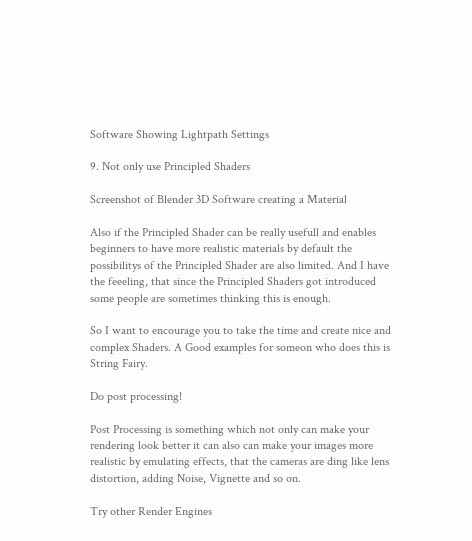Software Showing Lightpath Settings

9. Not only use Principled Shaders

Screenshot of Blender 3D Software creating a Material

Also if the Principled Shader can be really usefull and enables beginners to have more realistic materials by default the possibilitys of the Principled Shader are also limited. And I have the feeeling, that since the Principled Shaders got introduced some people are sometimes thinking this is enough.

So I want to encourage you to take the time and create nice and complex Shaders. A Good examples for someon who does this is String Fairy.

Do post processing!

Post Processing is something which not only can make your rendering look better it can also can make your images more realistic by emulating effects, that the cameras are ding like lens distortion, adding Noise, Vignette and so on.

Try other Render Engines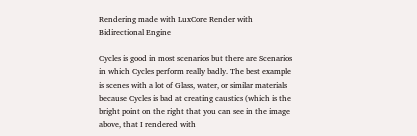Rendering made with LuxCore Render with Bidirectional Engine

Cycles is good in most scenarios but there are Scenarios in which Cycles perform really badly. The best example is scenes with a lot of Glass, water, or similar materials because Cycles is bad at creating caustics (which is the bright point on the right that you can see in the image above, that I rendered with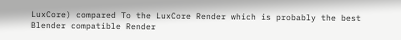LuxCore) compared To the LuxCore Render which is probably the best Blender compatible Render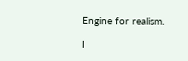Engine for realism.

I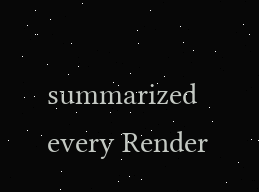summarized every Render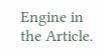Engine in the Article.